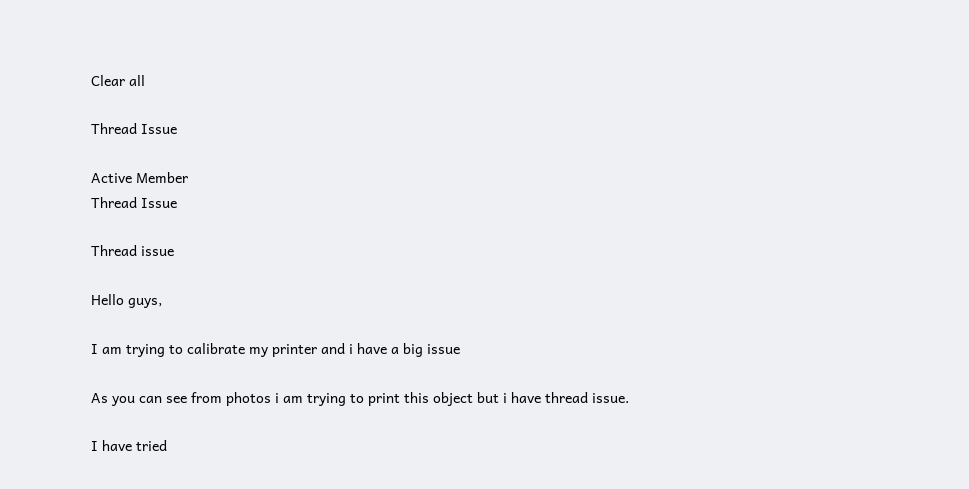Clear all

Thread Issue

Active Member
Thread Issue

Thread issue

Hello guys,

I am trying to calibrate my printer and i have a big issue

As you can see from photos i am trying to print this object but i have thread issue.

I have tried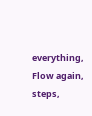everything, Flow again, steps,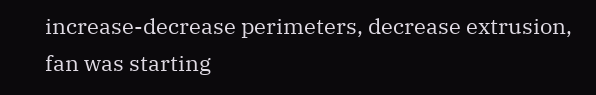increase-decrease perimeters, decrease extrusion, fan was starting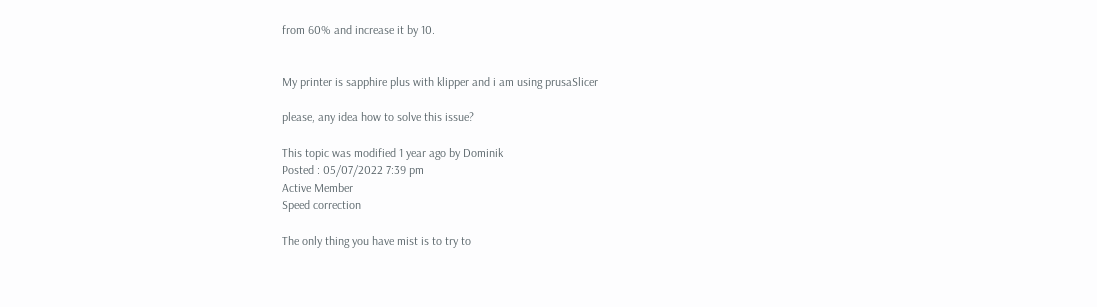from 60% and increase it by 10.


My printer is sapphire plus with klipper and i am using prusaSlicer

please, any idea how to solve this issue?

This topic was modified 1 year ago by Dominik
Posted : 05/07/2022 7:39 pm
Active Member
Speed correction

The only thing you have mist is to try to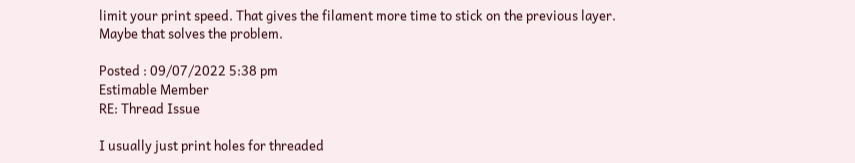limit your print speed. That gives the filament more time to stick on the previous layer.
Maybe that solves the problem.

Posted : 09/07/2022 5:38 pm
Estimable Member
RE: Thread Issue

I usually just print holes for threaded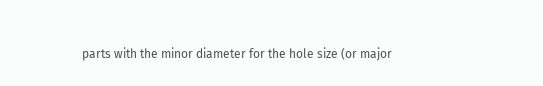parts with the minor diameter for the hole size (or major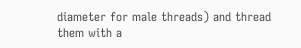diameter for male threads) and thread them with a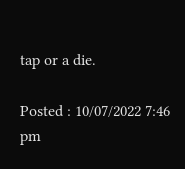tap or a die.

Posted : 10/07/2022 7:46 pm